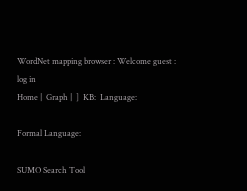WordNet mapping browser : Welcome guest : log in
Home |  Graph |  ]  KB:  Language:

Formal Language:

SUMO Search Tool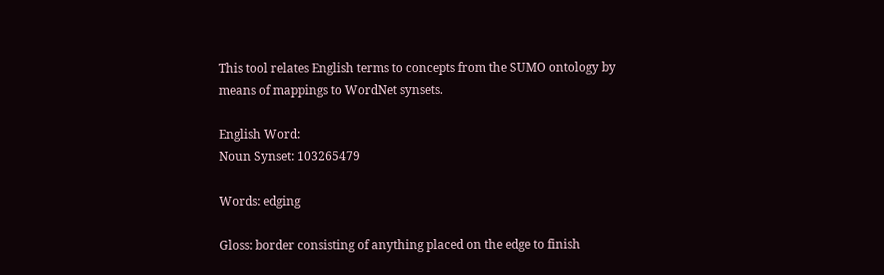This tool relates English terms to concepts from the SUMO ontology by means of mappings to WordNet synsets.

English Word:
Noun Synset: 103265479

Words: edging

Gloss: border consisting of anything placed on the edge to finish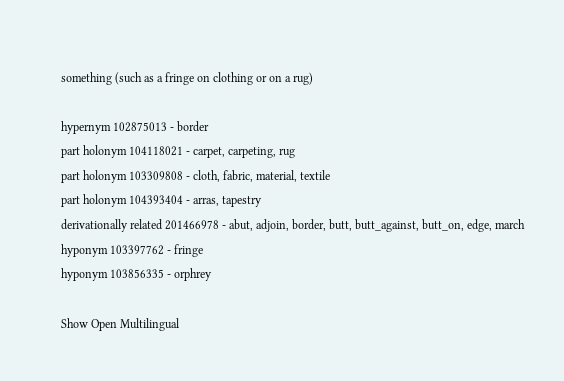something (such as a fringe on clothing or on a rug)

hypernym 102875013 - border
part holonym 104118021 - carpet, carpeting, rug
part holonym 103309808 - cloth, fabric, material, textile
part holonym 104393404 - arras, tapestry
derivationally related 201466978 - abut, adjoin, border, butt, butt_against, butt_on, edge, march
hyponym 103397762 - fringe
hyponym 103856335 - orphrey

Show Open Multilingual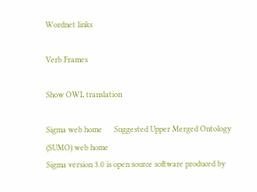Wordnet links

Verb Frames

Show OWL translation

Sigma web home      Suggested Upper Merged Ontology (SUMO) web home
Sigma version 3.0 is open source software produced by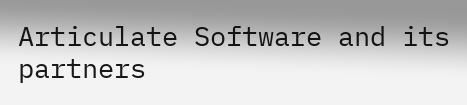Articulate Software and its partners